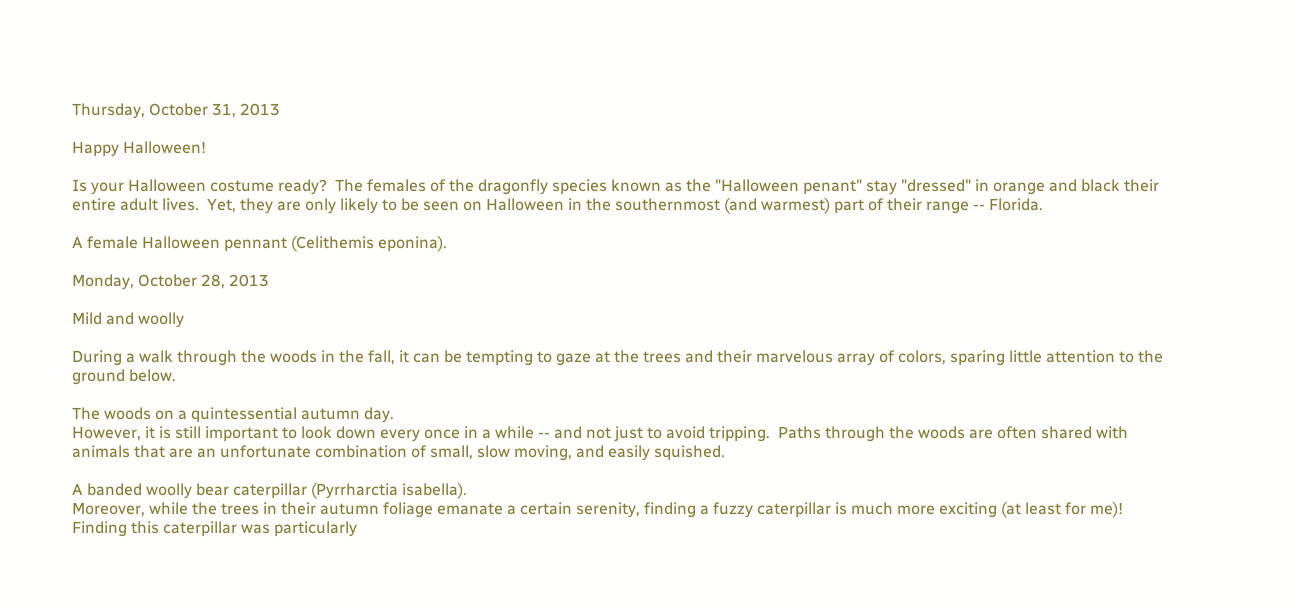Thursday, October 31, 2013

Happy Halloween!

Is your Halloween costume ready?  The females of the dragonfly species known as the "Halloween penant" stay "dressed" in orange and black their entire adult lives.  Yet, they are only likely to be seen on Halloween in the southernmost (and warmest) part of their range -- Florida.

A female Halloween pennant (Celithemis eponina).

Monday, October 28, 2013

Mild and woolly

During a walk through the woods in the fall, it can be tempting to gaze at the trees and their marvelous array of colors, sparing little attention to the ground below.

The woods on a quintessential autumn day.
However, it is still important to look down every once in a while -- and not just to avoid tripping.  Paths through the woods are often shared with animals that are an unfortunate combination of small, slow moving, and easily squished.

A banded woolly bear caterpillar (Pyrrharctia isabella).
Moreover, while the trees in their autumn foliage emanate a certain serenity, finding a fuzzy caterpillar is much more exciting (at least for me)!  Finding this caterpillar was particularly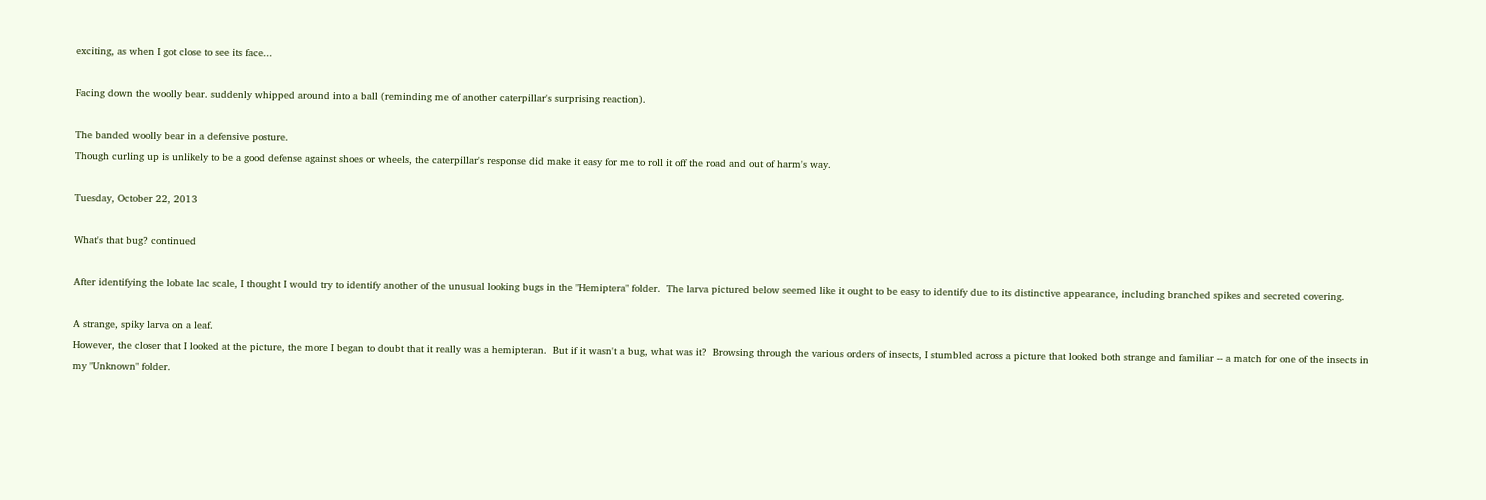exciting, as when I got close to see its face...

Facing down the woolly bear. suddenly whipped around into a ball (reminding me of another caterpillar's surprising reaction).

The banded woolly bear in a defensive posture.
Though curling up is unlikely to be a good defense against shoes or wheels, the caterpillar's response did make it easy for me to roll it off the road and out of harm's way.

Tuesday, October 22, 2013

What's that bug? continued

After identifying the lobate lac scale, I thought I would try to identify another of the unusual looking bugs in the "Hemiptera" folder.  The larva pictured below seemed like it ought to be easy to identify due to its distinctive appearance, including branched spikes and secreted covering.

A strange, spiky larva on a leaf.
However, the closer that I looked at the picture, the more I began to doubt that it really was a hemipteran.  But if it wasn't a bug, what was it?  Browsing through the various orders of insects, I stumbled across a picture that looked both strange and familiar -- a match for one of the insects in my "Unknown" folder.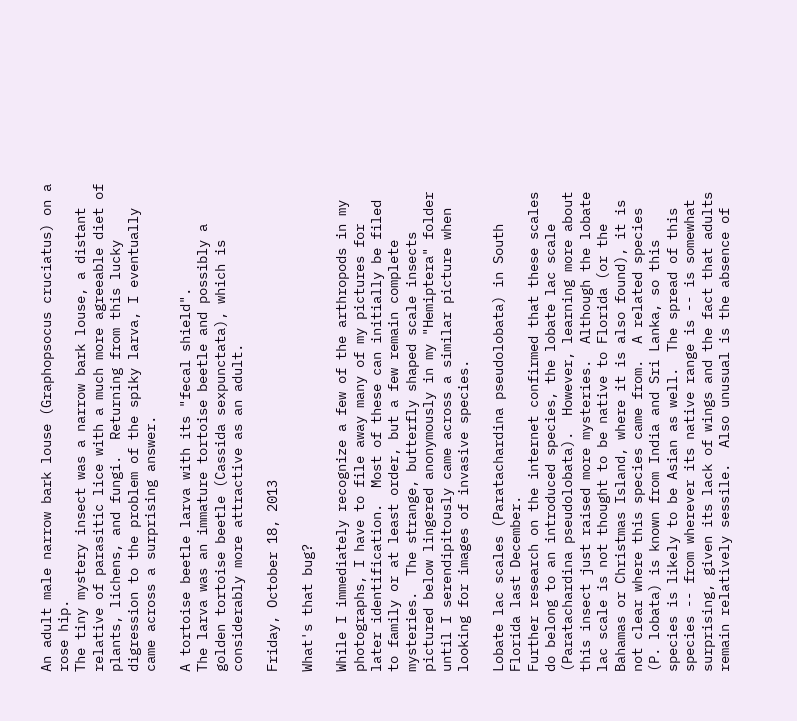An adult male narrow bark louse (Graphopsocus cruciatus) on a rose hip.
The tiny mystery insect was a narrow bark louse, a distant relative of parasitic lice with a much more agreeable diet of plants, lichens, and fungi.  Returning from this lucky digression to the problem of the spiky larva, I eventually came across a surprising answer.

A tortoise beetle larva with its "fecal shield".
The larva was an immature tortoise beetle and possibly a golden tortoise beetle (Cassida sexpunctata), which is considerably more attractive as an adult.

Friday, October 18, 2013

What's that bug?

While I immediately recognize a few of the arthropods in my photographs, I have to file away many of my pictures for later identification.  Most of these can initially be filed to family or at least order, but a few remain complete mysteries.  The strange, butterfly shaped scale insects pictured below lingered anonymously in my "Hemiptera" folder until I serendipitously came across a similar picture when looking for images of invasive species.

Lobate lac scales (Paratachardina pseudolobata) in South Florida last December.
Further research on the internet confirmed that these scales do belong to an introduced species, the lobate lac scale (Paratachardina pseudolobata).  However, learning more about this insect just raised more mysteries.  Although the lobate lac scale is not thought to be native to Florida (or the Bahamas or Christmas Island, where it is also found), it is not clear where this species came from.  A related species (P. lobata) is known from India and Sri Lanka, so this species is likely to be Asian as well.  The spread of this species -- from wherever its native range is -- is somewhat surprising, given its lack of wings and the fact that adults remain relatively sessile.  Also unusual is the absence of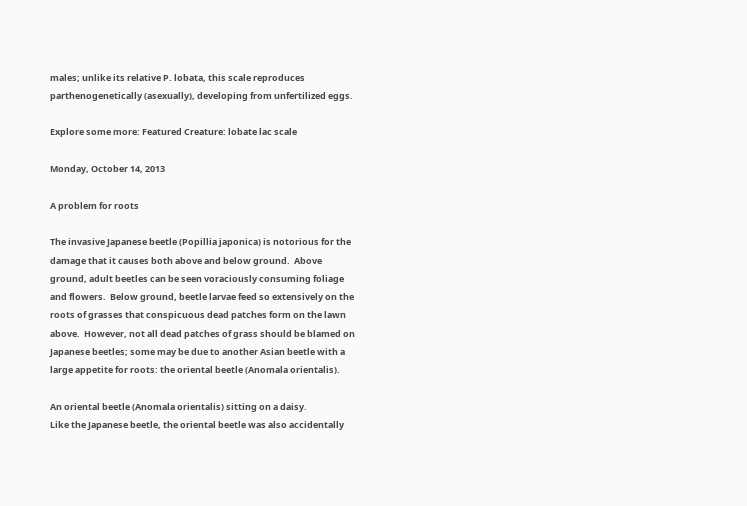males; unlike its relative P. lobata, this scale reproduces parthenogenetically (asexually), developing from unfertilized eggs.

Explore some more: Featured Creature: lobate lac scale

Monday, October 14, 2013

A problem for roots

The invasive Japanese beetle (Popillia japonica) is notorious for the damage that it causes both above and below ground.  Above ground, adult beetles can be seen voraciously consuming foliage and flowers.  Below ground, beetle larvae feed so extensively on the roots of grasses that conspicuous dead patches form on the lawn above.  However, not all dead patches of grass should be blamed on Japanese beetles; some may be due to another Asian beetle with a large appetite for roots: the oriental beetle (Anomala orientalis).

An oriental beetle (Anomala orientalis) sitting on a daisy.
Like the Japanese beetle, the oriental beetle was also accidentally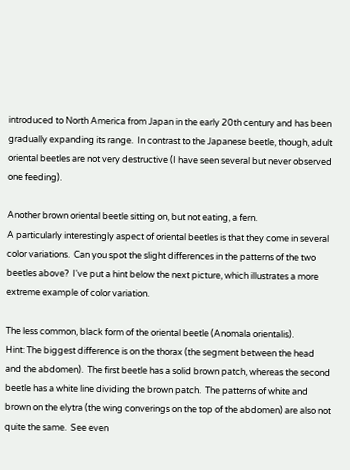introduced to North America from Japan in the early 20th century and has been gradually expanding its range.  In contrast to the Japanese beetle, though, adult oriental beetles are not very destructive (I have seen several but never observed one feeding).

Another brown oriental beetle sitting on, but not eating, a fern.
A particularly interestingly aspect of oriental beetles is that they come in several color variations.  Can you spot the slight differences in the patterns of the two beetles above?  I've put a hint below the next picture, which illustrates a more extreme example of color variation.

The less common, black form of the oriental beetle (Anomala orientalis).
Hint: The biggest difference is on the thorax (the segment between the head and the abdomen).  The first beetle has a solid brown patch, whereas the second beetle has a white line dividing the brown patch.  The patterns of white and brown on the elytra (the wing converings on the top of the abdomen) are also not quite the same.  See even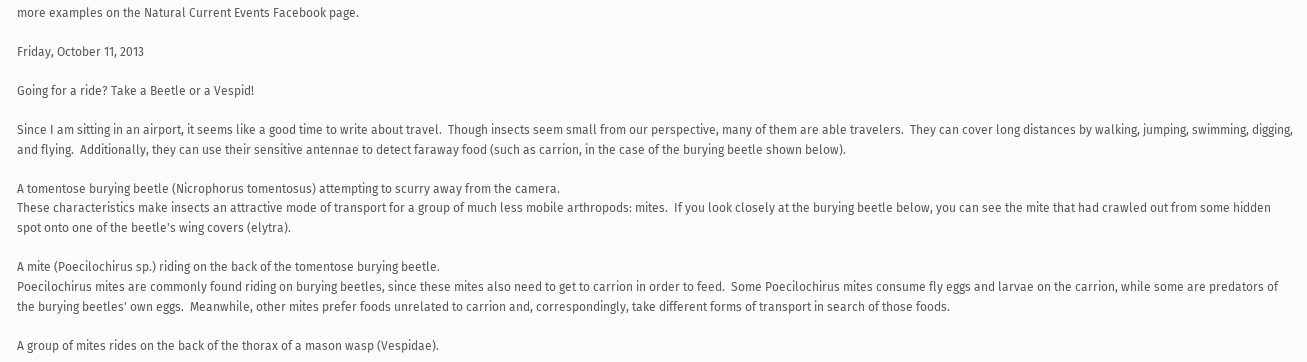more examples on the Natural Current Events Facebook page.

Friday, October 11, 2013

Going for a ride? Take a Beetle or a Vespid!

Since I am sitting in an airport, it seems like a good time to write about travel.  Though insects seem small from our perspective, many of them are able travelers.  They can cover long distances by walking, jumping, swimming, digging, and flying.  Additionally, they can use their sensitive antennae to detect faraway food (such as carrion, in the case of the burying beetle shown below).

A tomentose burying beetle (Nicrophorus tomentosus) attempting to scurry away from the camera.
These characteristics make insects an attractive mode of transport for a group of much less mobile arthropods: mites.  If you look closely at the burying beetle below, you can see the mite that had crawled out from some hidden spot onto one of the beetle's wing covers (elytra).

A mite (Poecilochirus sp.) riding on the back of the tomentose burying beetle.
Poecilochirus mites are commonly found riding on burying beetles, since these mites also need to get to carrion in order to feed.  Some Poecilochirus mites consume fly eggs and larvae on the carrion, while some are predators of the burying beetles' own eggs.  Meanwhile, other mites prefer foods unrelated to carrion and, correspondingly, take different forms of transport in search of those foods.

A group of mites rides on the back of the thorax of a mason wasp (Vespidae).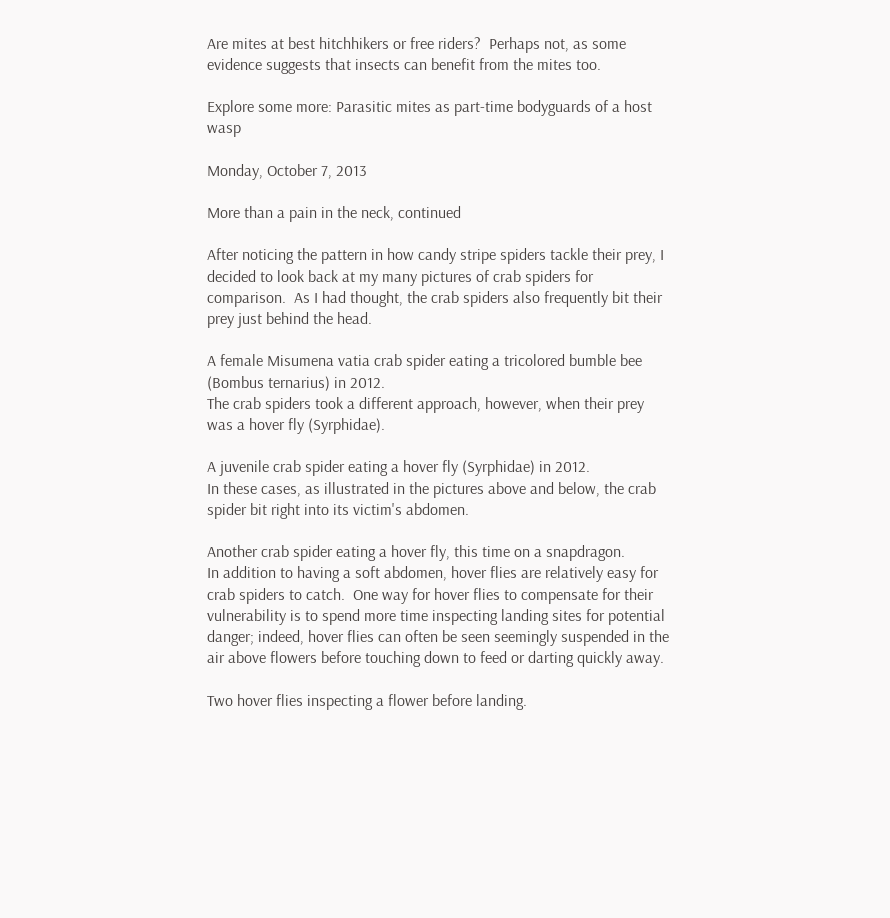Are mites at best hitchhikers or free riders?  Perhaps not, as some evidence suggests that insects can benefit from the mites too.

Explore some more: Parasitic mites as part-time bodyguards of a host wasp

Monday, October 7, 2013

More than a pain in the neck, continued

After noticing the pattern in how candy stripe spiders tackle their prey, I decided to look back at my many pictures of crab spiders for comparison.  As I had thought, the crab spiders also frequently bit their prey just behind the head.

A female Misumena vatia crab spider eating a tricolored bumble bee (Bombus ternarius) in 2012.
The crab spiders took a different approach, however, when their prey was a hover fly (Syrphidae).

A juvenile crab spider eating a hover fly (Syrphidae) in 2012.
In these cases, as illustrated in the pictures above and below, the crab spider bit right into its victim's abdomen.

Another crab spider eating a hover fly, this time on a snapdragon.
In addition to having a soft abdomen, hover flies are relatively easy for crab spiders to catch.  One way for hover flies to compensate for their vulnerability is to spend more time inspecting landing sites for potential danger; indeed, hover flies can often be seen seemingly suspended in the air above flowers before touching down to feed or darting quickly away.

Two hover flies inspecting a flower before landing.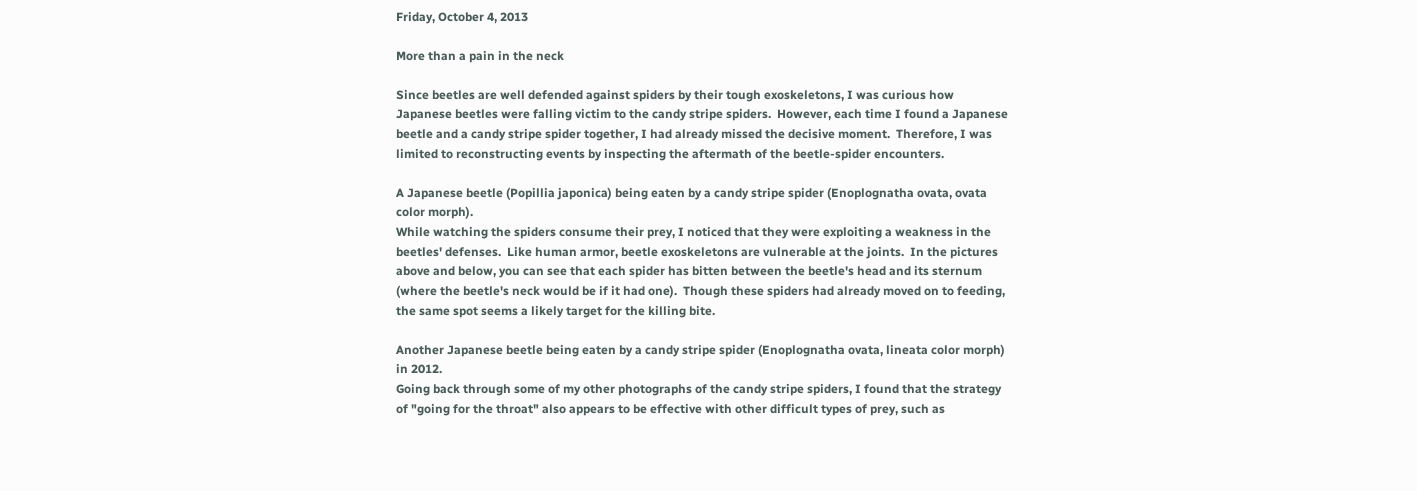Friday, October 4, 2013

More than a pain in the neck

Since beetles are well defended against spiders by their tough exoskeletons, I was curious how Japanese beetles were falling victim to the candy stripe spiders.  However, each time I found a Japanese beetle and a candy stripe spider together, I had already missed the decisive moment.  Therefore, I was limited to reconstructing events by inspecting the aftermath of the beetle-spider encounters.

A Japanese beetle (Popillia japonica) being eaten by a candy stripe spider (Enoplognatha ovata, ovata color morph).
While watching the spiders consume their prey, I noticed that they were exploiting a weakness in the beetles' defenses.  Like human armor, beetle exoskeletons are vulnerable at the joints.  In the pictures above and below, you can see that each spider has bitten between the beetle's head and its sternum (where the beetle's neck would be if it had one).  Though these spiders had already moved on to feeding, the same spot seems a likely target for the killing bite.

Another Japanese beetle being eaten by a candy stripe spider (Enoplognatha ovata, lineata color morph) in 2012.
Going back through some of my other photographs of the candy stripe spiders, I found that the strategy of "going for the throat" also appears to be effective with other difficult types of prey, such as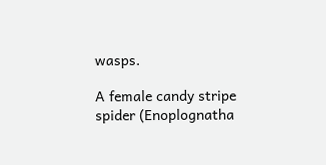wasps.

A female candy stripe spider (Enoplognatha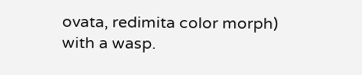ovata, redimita color morph) with a wasp.